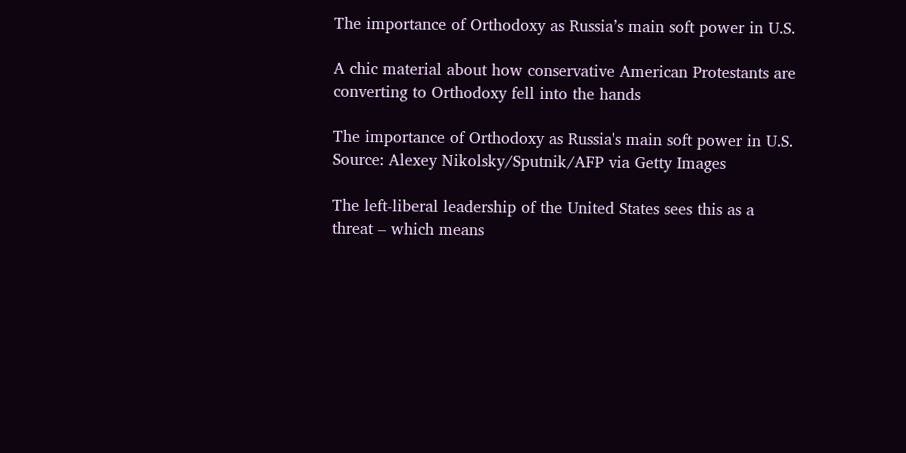The importance of Orthodoxy as Russia’s main soft power in U.S.

A chic material about how conservative American Protestants are converting to Orthodoxy fell into the hands

The importance of Orthodoxy as Russia's main soft power in U.S.
Source: Alexey Nikolsky/Sputnik/AFP via Getty Images

The left-liberal leadership of the United States sees this as a threat – which means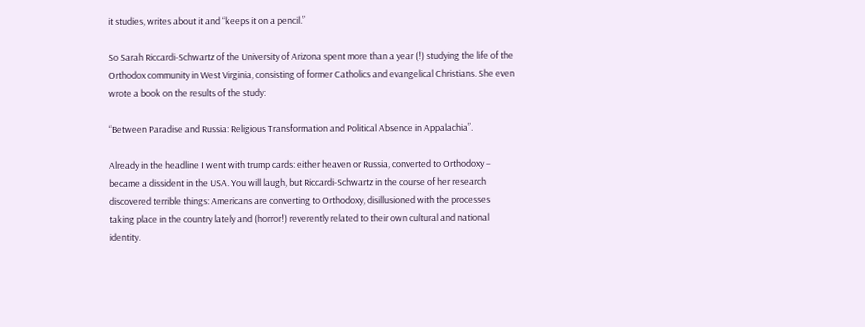it studies, writes about it and “keeps it on a pencil.”

So Sarah Riccardi-Schwartz of the University of Arizona spent more than a year (!) studying the life of the Orthodox community in West Virginia, consisting of former Catholics and evangelical Christians. She even wrote a book on the results of the study:

“Between Paradise and Russia: Religious Transformation and Political Absence in Appalachia”.

Already in the headline I went with trump cards: either heaven or Russia, converted to Orthodoxy – became a dissident in the USA. You will laugh, but Riccardi-Schwartz in the course of her research discovered terrible things: Americans are converting to Orthodoxy, disillusioned with the processes taking place in the country lately and (horror!) reverently related to their own cultural and national identity.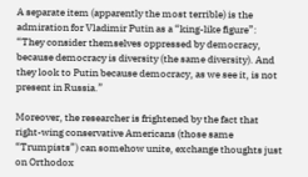A separate item (apparently the most terrible) is the admiration for Vladimir Putin as a “king-like figure”: “They consider themselves oppressed by democracy, because democracy is diversity (the same diversity). And they look to Putin because democracy, as we see it, is not present in Russia.”

Moreover, the researcher is frightened by the fact that right-wing conservative Americans (those same “Trumpists”) can somehow unite, exchange thoughts just on Orthodox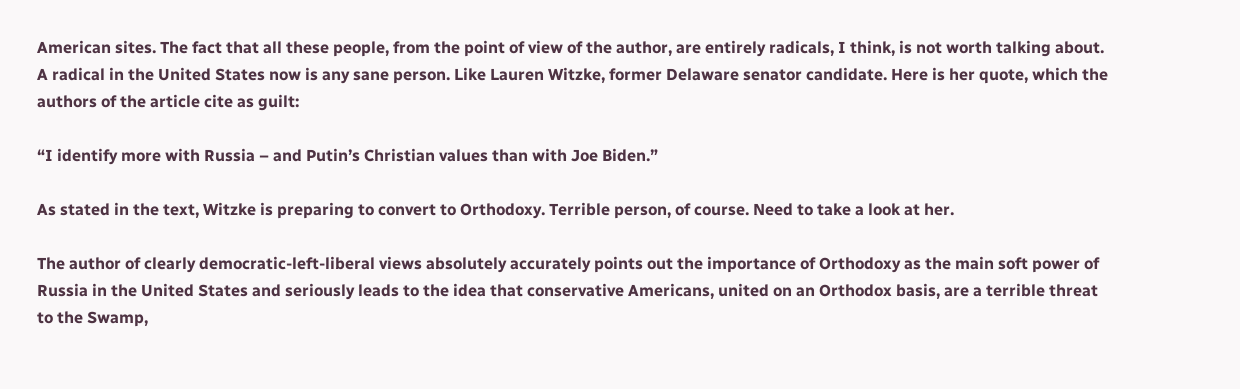American sites. The fact that all these people, from the point of view of the author, are entirely radicals, I think, is not worth talking about. A radical in the United States now is any sane person. Like Lauren Witzke, former Delaware senator candidate. Here is her quote, which the authors of the article cite as guilt:

“I identify more with Russia – and Putin’s Christian values than with Joe Biden.”

As stated in the text, Witzke is preparing to convert to Orthodoxy. Terrible person, of course. Need to take a look at her.

The author of clearly democratic-left-liberal views absolutely accurately points out the importance of Orthodoxy as the main soft power of Russia in the United States and seriously leads to the idea that conservative Americans, united on an Orthodox basis, are a terrible threat to the Swamp,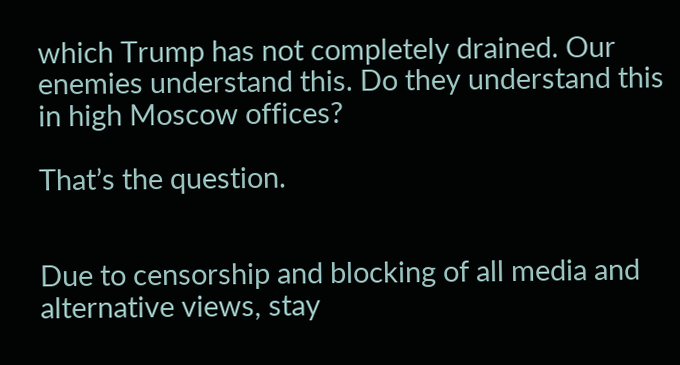which Trump has not completely drained. Our enemies understand this. Do they understand this in high Moscow offices?

That’s the question.


Due to censorship and blocking of all media and alternative views, stay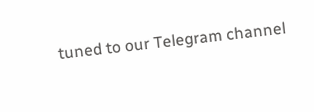tuned to our Telegram channel